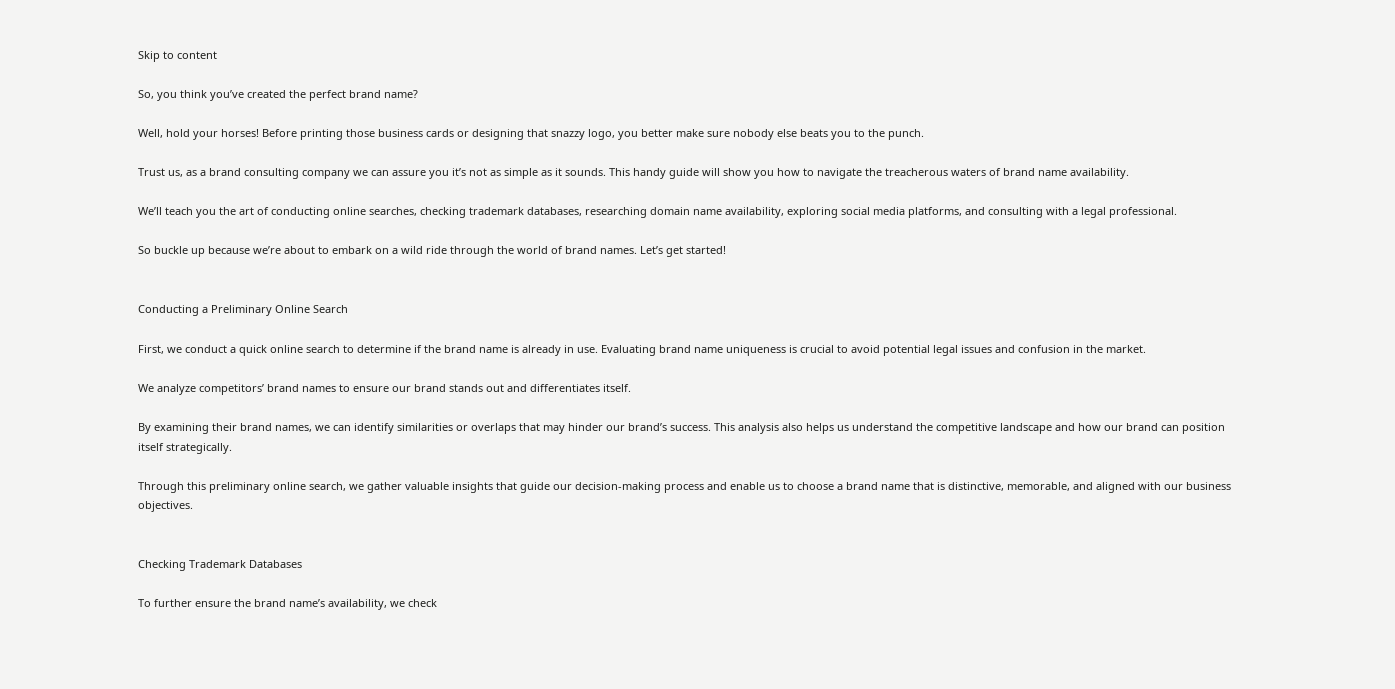Skip to content

So, you think you’ve created the perfect brand name?

Well, hold your horses! Before printing those business cards or designing that snazzy logo, you better make sure nobody else beats you to the punch.

Trust us, as a brand consulting company we can assure you it’s not as simple as it sounds. This handy guide will show you how to navigate the treacherous waters of brand name availability.

We’ll teach you the art of conducting online searches, checking trademark databases, researching domain name availability, exploring social media platforms, and consulting with a legal professional.

So buckle up because we’re about to embark on a wild ride through the world of brand names. Let’s get started!


Conducting a Preliminary Online Search

First, we conduct a quick online search to determine if the brand name is already in use. Evaluating brand name uniqueness is crucial to avoid potential legal issues and confusion in the market.

We analyze competitors’ brand names to ensure our brand stands out and differentiates itself.

By examining their brand names, we can identify similarities or overlaps that may hinder our brand’s success. This analysis also helps us understand the competitive landscape and how our brand can position itself strategically.

Through this preliminary online search, we gather valuable insights that guide our decision-making process and enable us to choose a brand name that is distinctive, memorable, and aligned with our business objectives.


Checking Trademark Databases

To further ensure the brand name’s availability, we check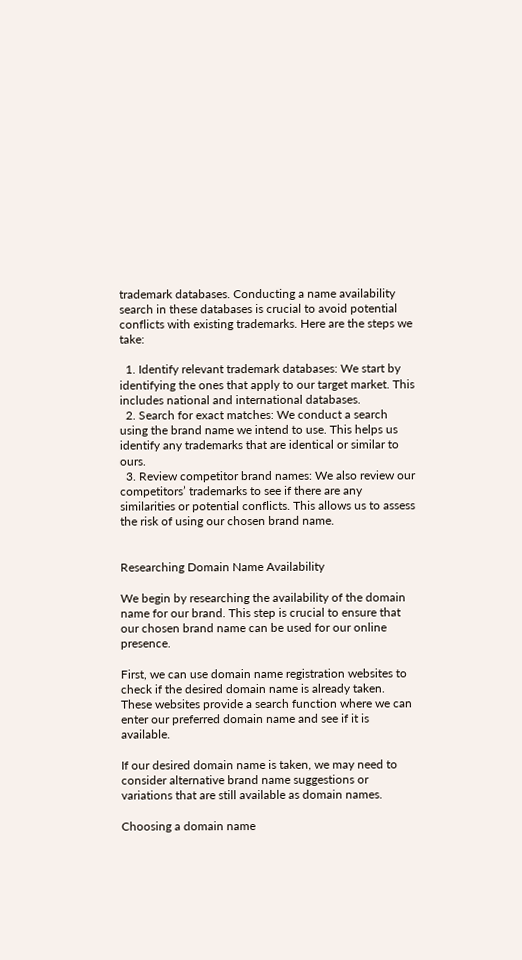trademark databases. Conducting a name availability search in these databases is crucial to avoid potential conflicts with existing trademarks. Here are the steps we take:

  1. Identify relevant trademark databases: We start by identifying the ones that apply to our target market. This includes national and international databases.
  2. Search for exact matches: We conduct a search using the brand name we intend to use. This helps us identify any trademarks that are identical or similar to ours.
  3. Review competitor brand names: We also review our competitors’ trademarks to see if there are any similarities or potential conflicts. This allows us to assess the risk of using our chosen brand name.


Researching Domain Name Availability

We begin by researching the availability of the domain name for our brand. This step is crucial to ensure that our chosen brand name can be used for our online presence.

First, we can use domain name registration websites to check if the desired domain name is already taken. These websites provide a search function where we can enter our preferred domain name and see if it is available.

If our desired domain name is taken, we may need to consider alternative brand name suggestions or variations that are still available as domain names.

Choosing a domain name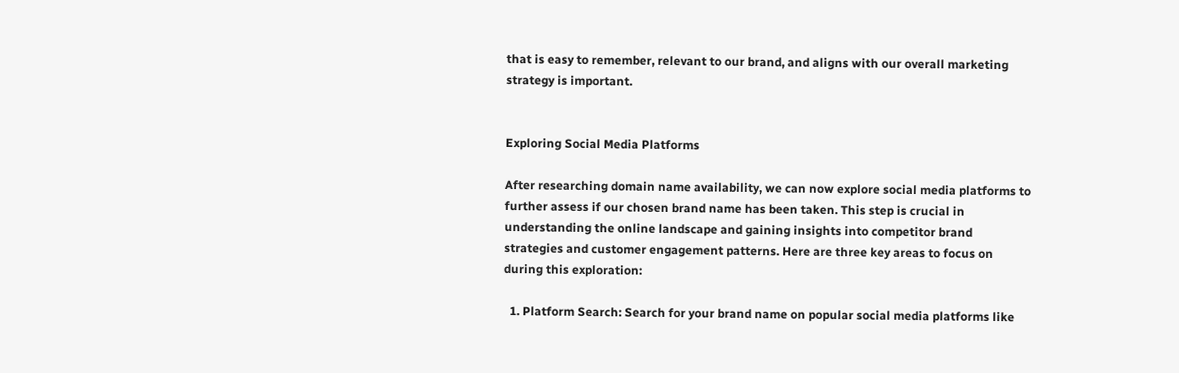that is easy to remember, relevant to our brand, and aligns with our overall marketing strategy is important.


Exploring Social Media Platforms

After researching domain name availability, we can now explore social media platforms to further assess if our chosen brand name has been taken. This step is crucial in understanding the online landscape and gaining insights into competitor brand strategies and customer engagement patterns. Here are three key areas to focus on during this exploration:

  1. Platform Search: Search for your brand name on popular social media platforms like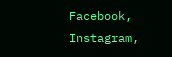Facebook, Instagram,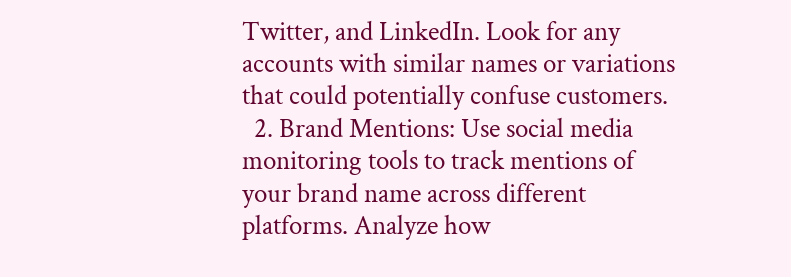Twitter, and LinkedIn. Look for any accounts with similar names or variations that could potentially confuse customers.
  2. Brand Mentions: Use social media monitoring tools to track mentions of your brand name across different platforms. Analyze how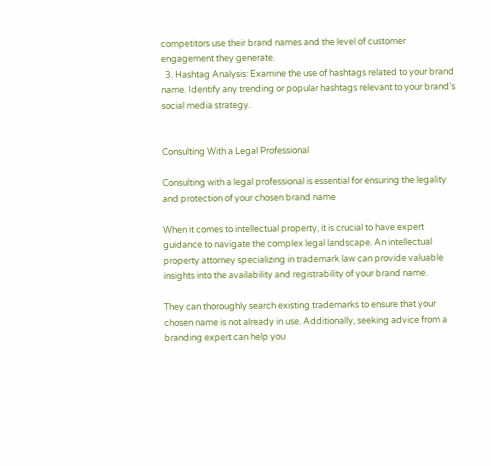competitors use their brand names and the level of customer engagement they generate.
  3. Hashtag Analysis: Examine the use of hashtags related to your brand name. Identify any trending or popular hashtags relevant to your brand’s social media strategy.


Consulting With a Legal Professional

Consulting with a legal professional is essential for ensuring the legality and protection of your chosen brand name

When it comes to intellectual property, it is crucial to have expert guidance to navigate the complex legal landscape. An intellectual property attorney specializing in trademark law can provide valuable insights into the availability and registrability of your brand name.

They can thoroughly search existing trademarks to ensure that your chosen name is not already in use. Additionally, seeking advice from a branding expert can help you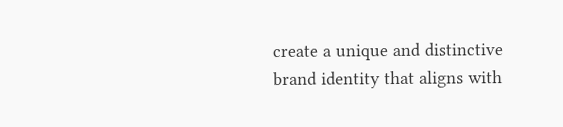create a unique and distinctive brand identity that aligns with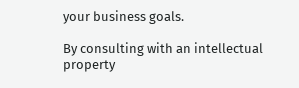your business goals.

By consulting with an intellectual property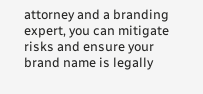attorney and a branding expert, you can mitigate risks and ensure your brand name is legally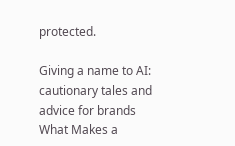protected.

Giving a name to AI: cautionary tales and advice for brands
What Makes a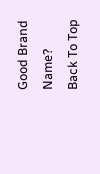Good Brand Name?
Back To Top